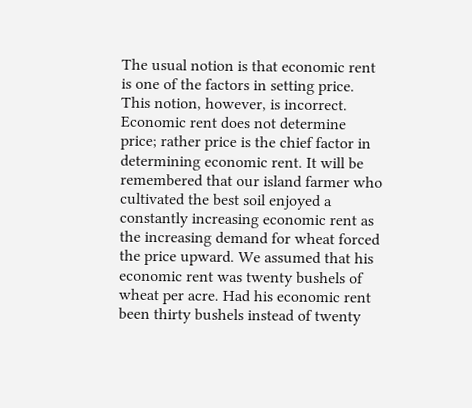The usual notion is that economic rent is one of the factors in setting price. This notion, however, is incorrect. Economic rent does not determine price; rather price is the chief factor in determining economic rent. It will be remembered that our island farmer who cultivated the best soil enjoyed a constantly increasing economic rent as the increasing demand for wheat forced the price upward. We assumed that his economic rent was twenty bushels of wheat per acre. Had his economic rent been thirty bushels instead of twenty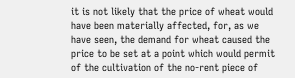it is not likely that the price of wheat would have been materially affected, for, as we have seen, the demand for wheat caused the price to be set at a point which would permit of the cultivation of the no-rent piece of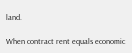land.

When contract rent equals economic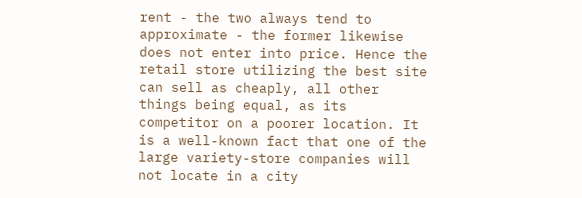rent - the two always tend to approximate - the former likewise does not enter into price. Hence the retail store utilizing the best site can sell as cheaply, all other things being equal, as its competitor on a poorer location. It is a well-known fact that one of the large variety-store companies will not locate in a city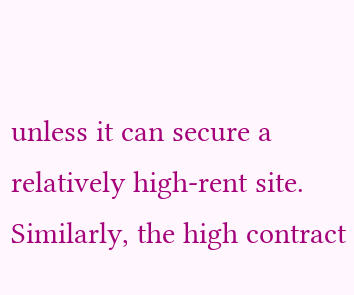unless it can secure a relatively high-rent site. Similarly, the high contract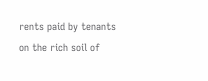rents paid by tenants on the rich soil of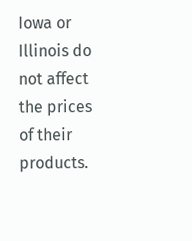Iowa or Illinois do not affect the prices of their products.